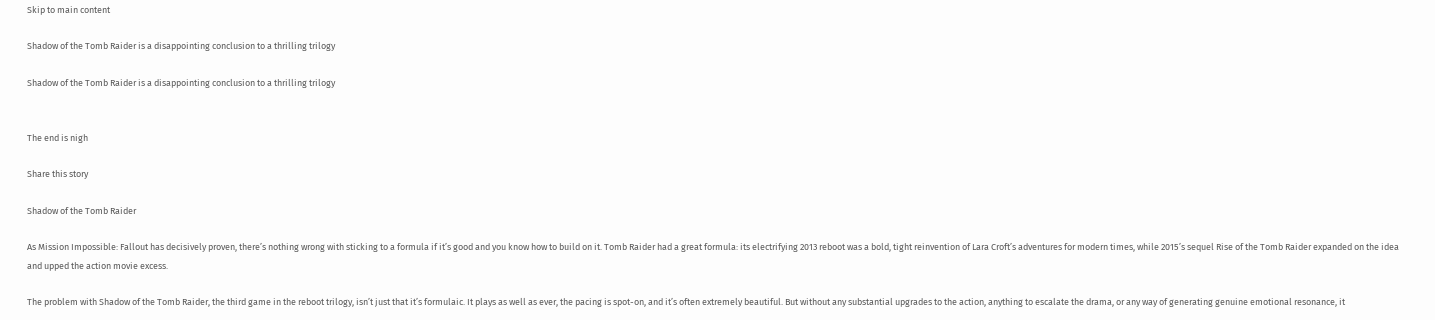Skip to main content

Shadow of the Tomb Raider is a disappointing conclusion to a thrilling trilogy

Shadow of the Tomb Raider is a disappointing conclusion to a thrilling trilogy


The end is nigh

Share this story

Shadow of the Tomb Raider

As Mission Impossible: Fallout has decisively proven, there’s nothing wrong with sticking to a formula if it’s good and you know how to build on it. Tomb Raider had a great formula: its electrifying 2013 reboot was a bold, tight reinvention of Lara Croft’s adventures for modern times, while 2015’s sequel Rise of the Tomb Raider expanded on the idea and upped the action movie excess.

The problem with Shadow of the Tomb Raider, the third game in the reboot trilogy, isn’t just that it’s formulaic. It plays as well as ever, the pacing is spot-on, and it’s often extremely beautiful. But without any substantial upgrades to the action, anything to escalate the drama, or any way of generating genuine emotional resonance, it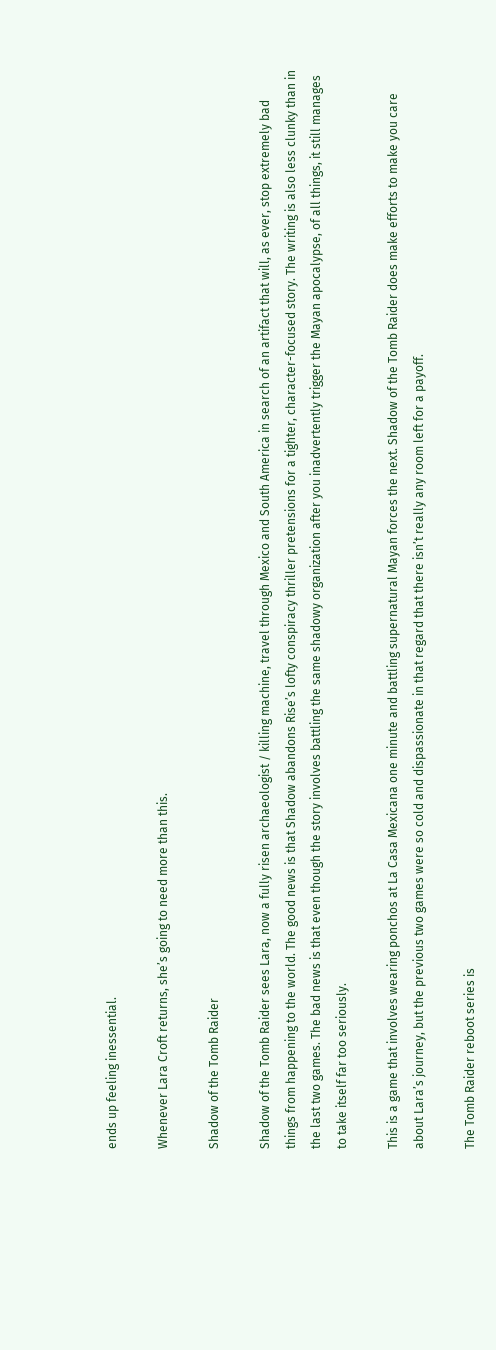ends up feeling inessential.

Whenever Lara Croft returns, she’s going to need more than this.

Shadow of the Tomb Raider

Shadow of the Tomb Raider sees Lara, now a fully risen archaeologist / killing machine, travel through Mexico and South America in search of an artifact that will, as ever, stop extremely bad things from happening to the world. The good news is that Shadow abandons Rise’s lofty conspiracy thriller pretensions for a tighter, character-focused story. The writing is also less clunky than in the last two games. The bad news is that even though the story involves battling the same shadowy organization after you inadvertently trigger the Mayan apocalypse, of all things, it still manages to take itself far too seriously.

This is a game that involves wearing ponchos at La Casa Mexicana one minute and battling supernatural Mayan forces the next. Shadow of the Tomb Raider does make efforts to make you care about Lara’s journey, but the previous two games were so cold and dispassionate in that regard that there isn’t really any room left for a payoff.

The Tomb Raider reboot series is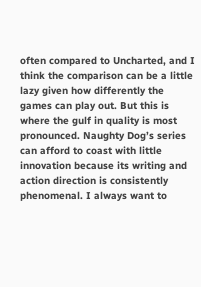often compared to Uncharted, and I think the comparison can be a little lazy given how differently the games can play out. But this is where the gulf in quality is most pronounced. Naughty Dog’s series can afford to coast with little innovation because its writing and action direction is consistently phenomenal. I always want to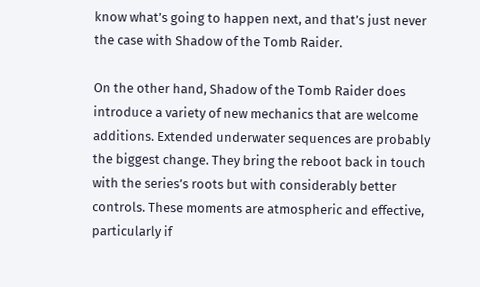know what’s going to happen next, and that’s just never the case with Shadow of the Tomb Raider.

On the other hand, Shadow of the Tomb Raider does introduce a variety of new mechanics that are welcome additions. Extended underwater sequences are probably the biggest change. They bring the reboot back in touch with the series’s roots but with considerably better controls. These moments are atmospheric and effective, particularly if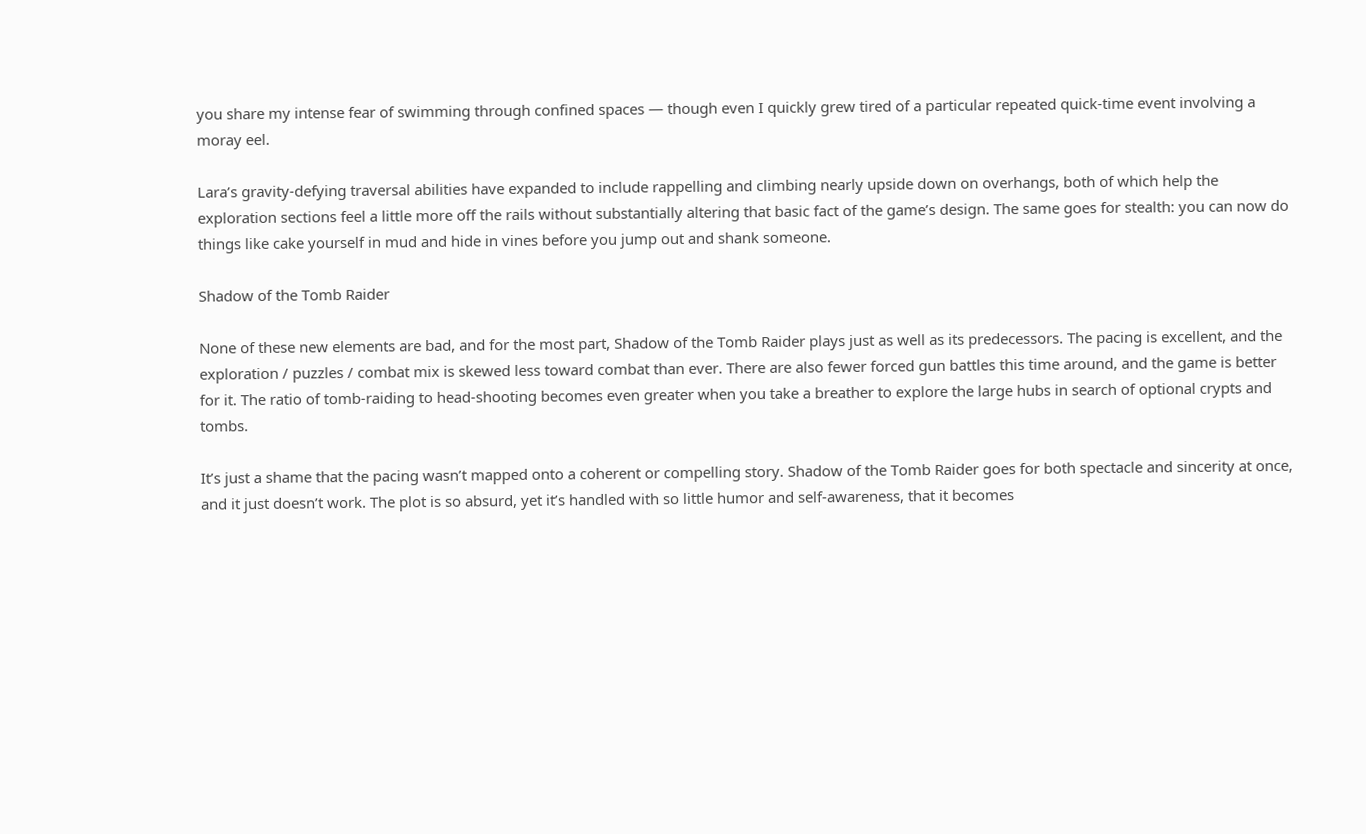you share my intense fear of swimming through confined spaces — though even I quickly grew tired of a particular repeated quick-time event involving a moray eel.

Lara’s gravity-defying traversal abilities have expanded to include rappelling and climbing nearly upside down on overhangs, both of which help the exploration sections feel a little more off the rails without substantially altering that basic fact of the game’s design. The same goes for stealth: you can now do things like cake yourself in mud and hide in vines before you jump out and shank someone.

Shadow of the Tomb Raider

None of these new elements are bad, and for the most part, Shadow of the Tomb Raider plays just as well as its predecessors. The pacing is excellent, and the exploration / puzzles / combat mix is skewed less toward combat than ever. There are also fewer forced gun battles this time around, and the game is better for it. The ratio of tomb-raiding to head-shooting becomes even greater when you take a breather to explore the large hubs in search of optional crypts and tombs.

It’s just a shame that the pacing wasn’t mapped onto a coherent or compelling story. Shadow of the Tomb Raider goes for both spectacle and sincerity at once, and it just doesn’t work. The plot is so absurd, yet it’s handled with so little humor and self-awareness, that it becomes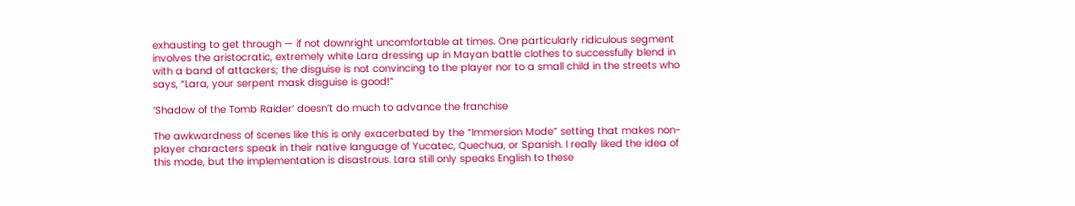exhausting to get through — if not downright uncomfortable at times. One particularly ridiculous segment involves the aristocratic, extremely white Lara dressing up in Mayan battle clothes to successfully blend in with a band of attackers; the disguise is not convincing to the player nor to a small child in the streets who says, “Lara, your serpent mask disguise is good!”

‘Shadow of the Tomb Raider’ doesn’t do much to advance the franchise

The awkwardness of scenes like this is only exacerbated by the “Immersion Mode” setting that makes non-player characters speak in their native language of Yucatec, Quechua, or Spanish. I really liked the idea of this mode, but the implementation is disastrous. Lara still only speaks English to these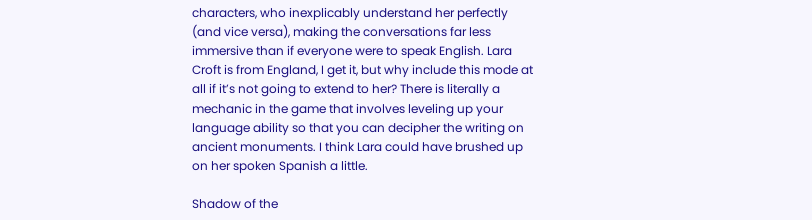characters, who inexplicably understand her perfectly (and vice versa), making the conversations far less immersive than if everyone were to speak English. Lara Croft is from England, I get it, but why include this mode at all if it’s not going to extend to her? There is literally a mechanic in the game that involves leveling up your language ability so that you can decipher the writing on ancient monuments. I think Lara could have brushed up on her spoken Spanish a little.

Shadow of the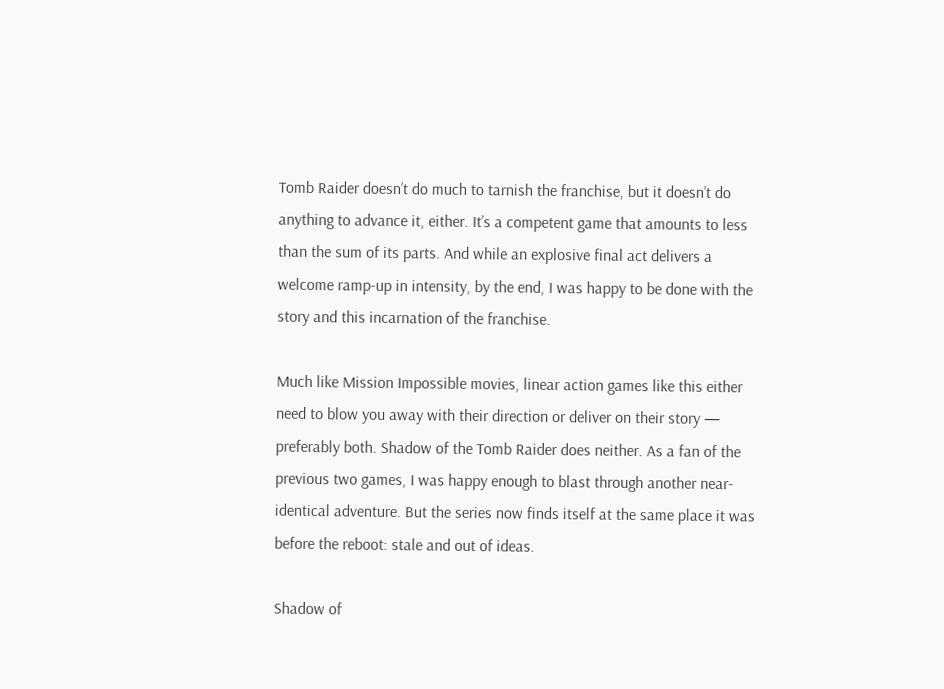Tomb Raider doesn’t do much to tarnish the franchise, but it doesn’t do anything to advance it, either. It’s a competent game that amounts to less than the sum of its parts. And while an explosive final act delivers a welcome ramp-up in intensity, by the end, I was happy to be done with the story and this incarnation of the franchise.

Much like Mission Impossible movies, linear action games like this either need to blow you away with their direction or deliver on their story — preferably both. Shadow of the Tomb Raider does neither. As a fan of the previous two games, I was happy enough to blast through another near-identical adventure. But the series now finds itself at the same place it was before the reboot: stale and out of ideas.

Shadow of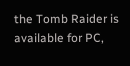the Tomb Raider is available for PC,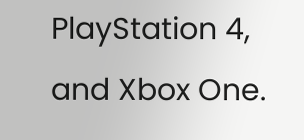PlayStation 4, and Xbox One.